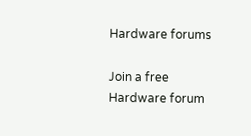Hardware forums

Join a free Hardware forum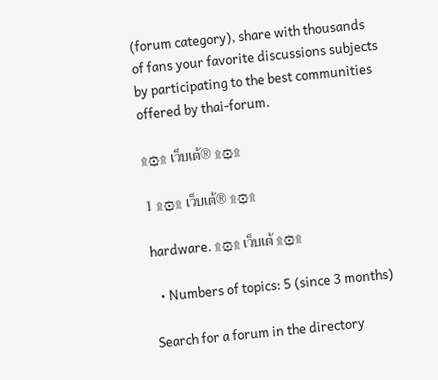(forum category), share with thousands of fans your favorite discussions subjects by participating to the best communities offered by thai-forum.

۩۞۩ เว็บเต้® ۩۞۩

1 ۩۞۩ เว็บเต้® ۩۞۩

hardware. ۩۞۩ เว็บเต้ ۩۞۩

  • Numbers of topics: 5 (since 3 months)

Search for a forum in the directory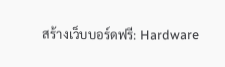สร้างเว็บบอร์ดฟรี: Hardware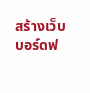สร้างเว็บบอร์ดฟ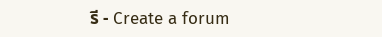รี - Create a forum